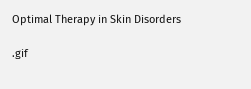Optimal Therapy in Skin Disorders

.gif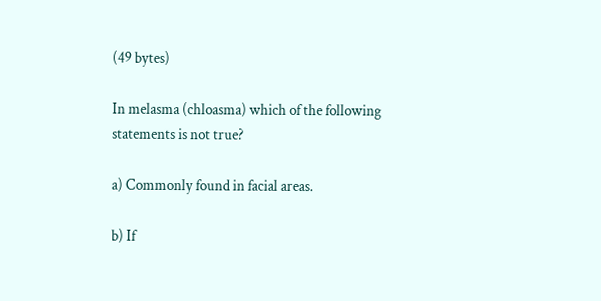(49 bytes)

In melasma (chloasma) which of the following statements is not true?

a) Commonly found in facial areas.

b) If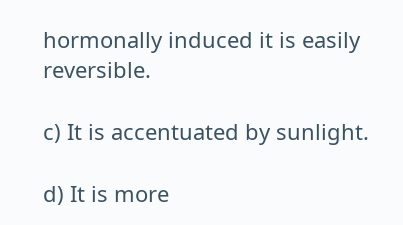hormonally induced it is easily reversible.

c) It is accentuated by sunlight.

d) It is more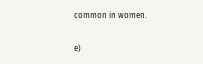common in women.

e)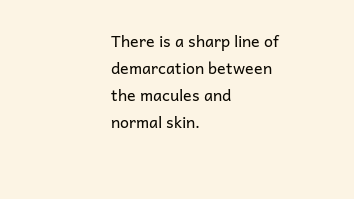There is a sharp line of demarcation between the macules and normal skin.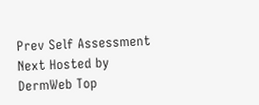Prev Self Assessment Next Hosted by DermWeb Top